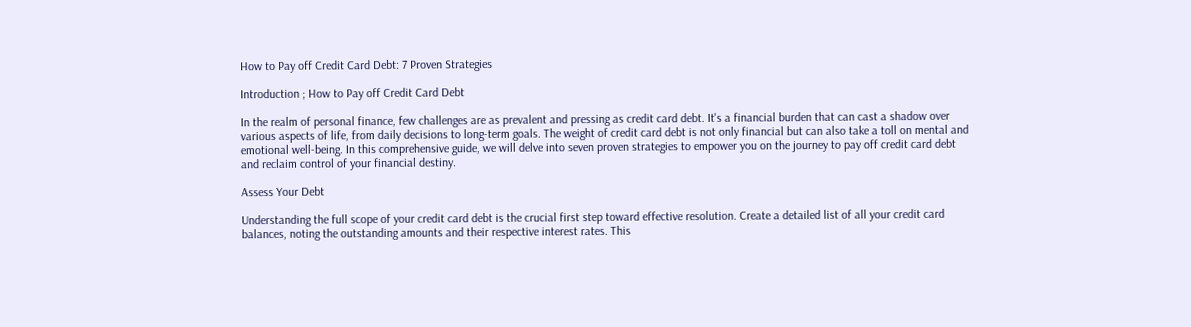How to Pay off Credit Card Debt: 7 Proven Strategies

Introduction ; How to Pay off Credit Card Debt

In the realm of personal finance, few challenges are as prevalent and pressing as credit card debt. It's a financial burden that can cast a shadow over various aspects of life, from daily decisions to long-term goals. The weight of credit card debt is not only financial but can also take a toll on mental and emotional well-being. In this comprehensive guide, we will delve into seven proven strategies to empower you on the journey to pay off credit card debt and reclaim control of your financial destiny.

Assess Your Debt

Understanding the full scope of your credit card debt is the crucial first step toward effective resolution. Create a detailed list of all your credit card balances, noting the outstanding amounts and their respective interest rates. This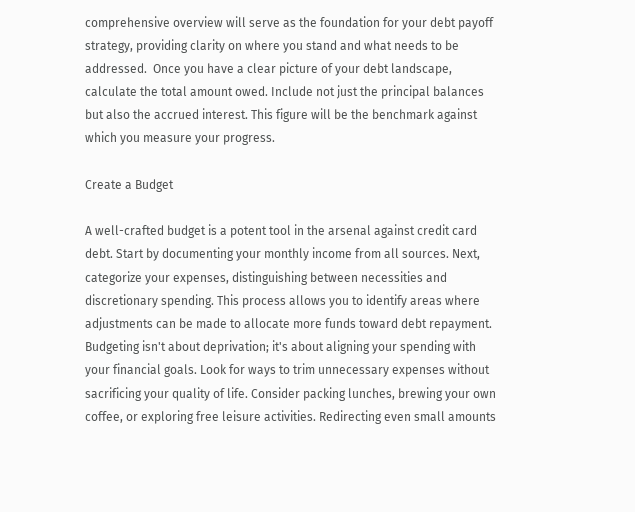comprehensive overview will serve as the foundation for your debt payoff strategy, providing clarity on where you stand and what needs to be addressed.  Once you have a clear picture of your debt landscape, calculate the total amount owed. Include not just the principal balances but also the accrued interest. This figure will be the benchmark against which you measure your progress.

Create a Budget

A well-crafted budget is a potent tool in the arsenal against credit card debt. Start by documenting your monthly income from all sources. Next, categorize your expenses, distinguishing between necessities and discretionary spending. This process allows you to identify areas where adjustments can be made to allocate more funds toward debt repayment.  Budgeting isn't about deprivation; it's about aligning your spending with your financial goals. Look for ways to trim unnecessary expenses without sacrificing your quality of life. Consider packing lunches, brewing your own coffee, or exploring free leisure activities. Redirecting even small amounts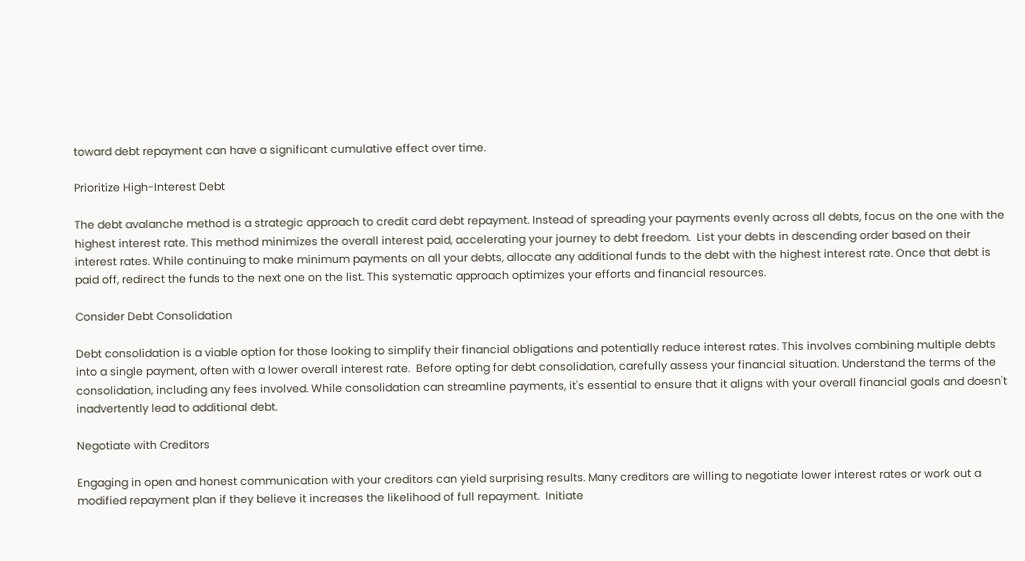toward debt repayment can have a significant cumulative effect over time.

Prioritize High-Interest Debt

The debt avalanche method is a strategic approach to credit card debt repayment. Instead of spreading your payments evenly across all debts, focus on the one with the highest interest rate. This method minimizes the overall interest paid, accelerating your journey to debt freedom.  List your debts in descending order based on their interest rates. While continuing to make minimum payments on all your debts, allocate any additional funds to the debt with the highest interest rate. Once that debt is paid off, redirect the funds to the next one on the list. This systematic approach optimizes your efforts and financial resources.

Consider Debt Consolidation

Debt consolidation is a viable option for those looking to simplify their financial obligations and potentially reduce interest rates. This involves combining multiple debts into a single payment, often with a lower overall interest rate.  Before opting for debt consolidation, carefully assess your financial situation. Understand the terms of the consolidation, including any fees involved. While consolidation can streamline payments, it's essential to ensure that it aligns with your overall financial goals and doesn't inadvertently lead to additional debt.

Negotiate with Creditors

Engaging in open and honest communication with your creditors can yield surprising results. Many creditors are willing to negotiate lower interest rates or work out a modified repayment plan if they believe it increases the likelihood of full repayment.  Initiate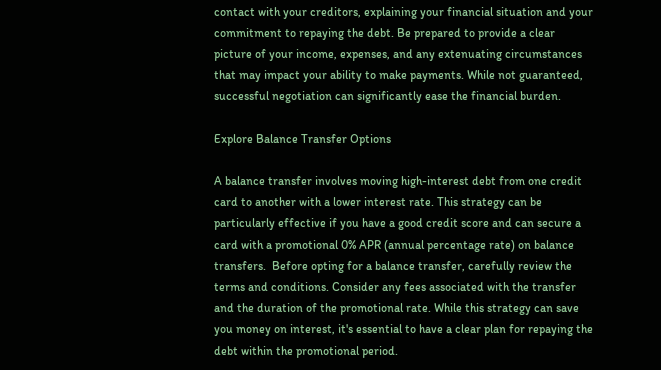contact with your creditors, explaining your financial situation and your commitment to repaying the debt. Be prepared to provide a clear picture of your income, expenses, and any extenuating circumstances that may impact your ability to make payments. While not guaranteed, successful negotiation can significantly ease the financial burden.

Explore Balance Transfer Options

A balance transfer involves moving high-interest debt from one credit card to another with a lower interest rate. This strategy can be particularly effective if you have a good credit score and can secure a card with a promotional 0% APR (annual percentage rate) on balance transfers.  Before opting for a balance transfer, carefully review the terms and conditions. Consider any fees associated with the transfer and the duration of the promotional rate. While this strategy can save you money on interest, it's essential to have a clear plan for repaying the debt within the promotional period.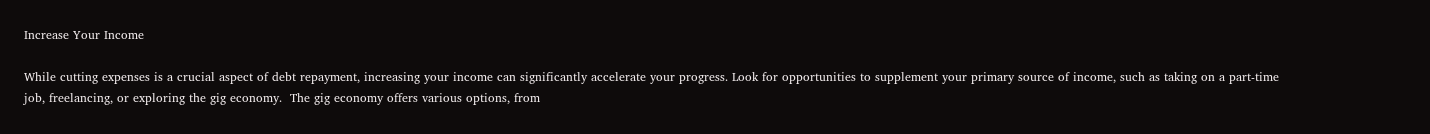Increase Your Income

While cutting expenses is a crucial aspect of debt repayment, increasing your income can significantly accelerate your progress. Look for opportunities to supplement your primary source of income, such as taking on a part-time job, freelancing, or exploring the gig economy.  The gig economy offers various options, from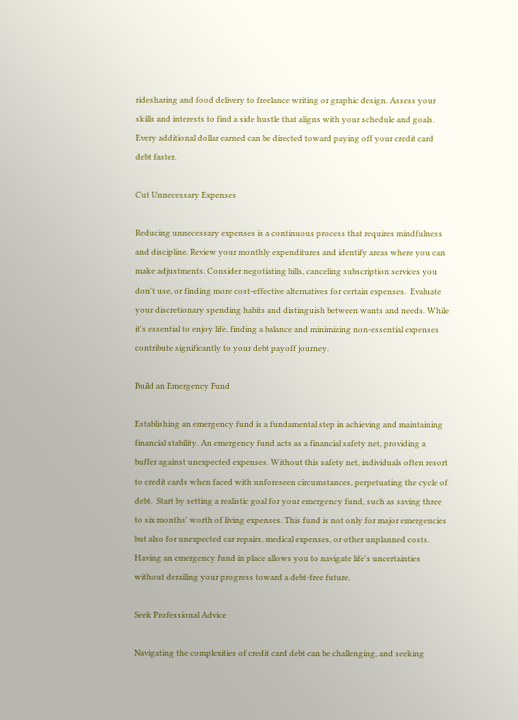ridesharing and food delivery to freelance writing or graphic design. Assess your skills and interests to find a side hustle that aligns with your schedule and goals. Every additional dollar earned can be directed toward paying off your credit card debt faster.

Cut Unnecessary Expenses

Reducing unnecessary expenses is a continuous process that requires mindfulness and discipline. Review your monthly expenditures and identify areas where you can make adjustments. Consider negotiating bills, canceling subscription services you don't use, or finding more cost-effective alternatives for certain expenses.  Evaluate your discretionary spending habits and distinguish between wants and needs. While it's essential to enjoy life, finding a balance and minimizing non-essential expenses contribute significantly to your debt payoff journey.

Build an Emergency Fund

Establishing an emergency fund is a fundamental step in achieving and maintaining financial stability. An emergency fund acts as a financial safety net, providing a buffer against unexpected expenses. Without this safety net, individuals often resort to credit cards when faced with unforeseen circumstances, perpetuating the cycle of debt.  Start by setting a realistic goal for your emergency fund, such as saving three to six months' worth of living expenses. This fund is not only for major emergencies but also for unexpected car repairs, medical expenses, or other unplanned costs. Having an emergency fund in place allows you to navigate life's uncertainties without derailing your progress toward a debt-free future.

Seek Professional Advice

Navigating the complexities of credit card debt can be challenging, and seeking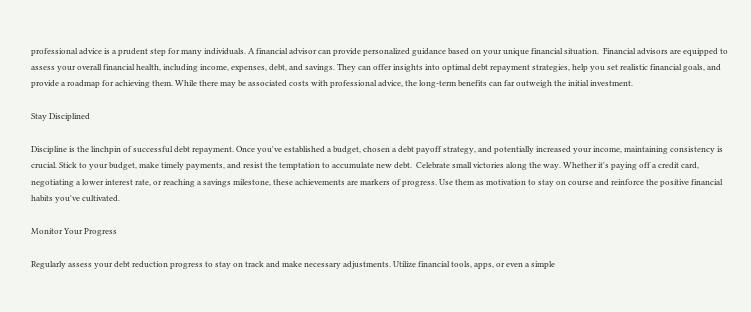professional advice is a prudent step for many individuals. A financial advisor can provide personalized guidance based on your unique financial situation.  Financial advisors are equipped to assess your overall financial health, including income, expenses, debt, and savings. They can offer insights into optimal debt repayment strategies, help you set realistic financial goals, and provide a roadmap for achieving them. While there may be associated costs with professional advice, the long-term benefits can far outweigh the initial investment.

Stay Disciplined

Discipline is the linchpin of successful debt repayment. Once you've established a budget, chosen a debt payoff strategy, and potentially increased your income, maintaining consistency is crucial. Stick to your budget, make timely payments, and resist the temptation to accumulate new debt.  Celebrate small victories along the way. Whether it's paying off a credit card, negotiating a lower interest rate, or reaching a savings milestone, these achievements are markers of progress. Use them as motivation to stay on course and reinforce the positive financial habits you've cultivated.

Monitor Your Progress

Regularly assess your debt reduction progress to stay on track and make necessary adjustments. Utilize financial tools, apps, or even a simple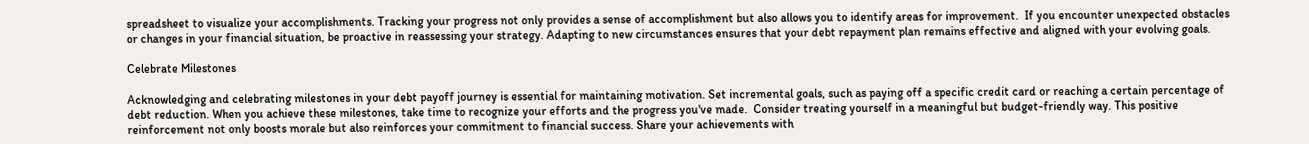spreadsheet to visualize your accomplishments. Tracking your progress not only provides a sense of accomplishment but also allows you to identify areas for improvement.  If you encounter unexpected obstacles or changes in your financial situation, be proactive in reassessing your strategy. Adapting to new circumstances ensures that your debt repayment plan remains effective and aligned with your evolving goals.

Celebrate Milestones

Acknowledging and celebrating milestones in your debt payoff journey is essential for maintaining motivation. Set incremental goals, such as paying off a specific credit card or reaching a certain percentage of debt reduction. When you achieve these milestones, take time to recognize your efforts and the progress you've made.  Consider treating yourself in a meaningful but budget-friendly way. This positive reinforcement not only boosts morale but also reinforces your commitment to financial success. Share your achievements with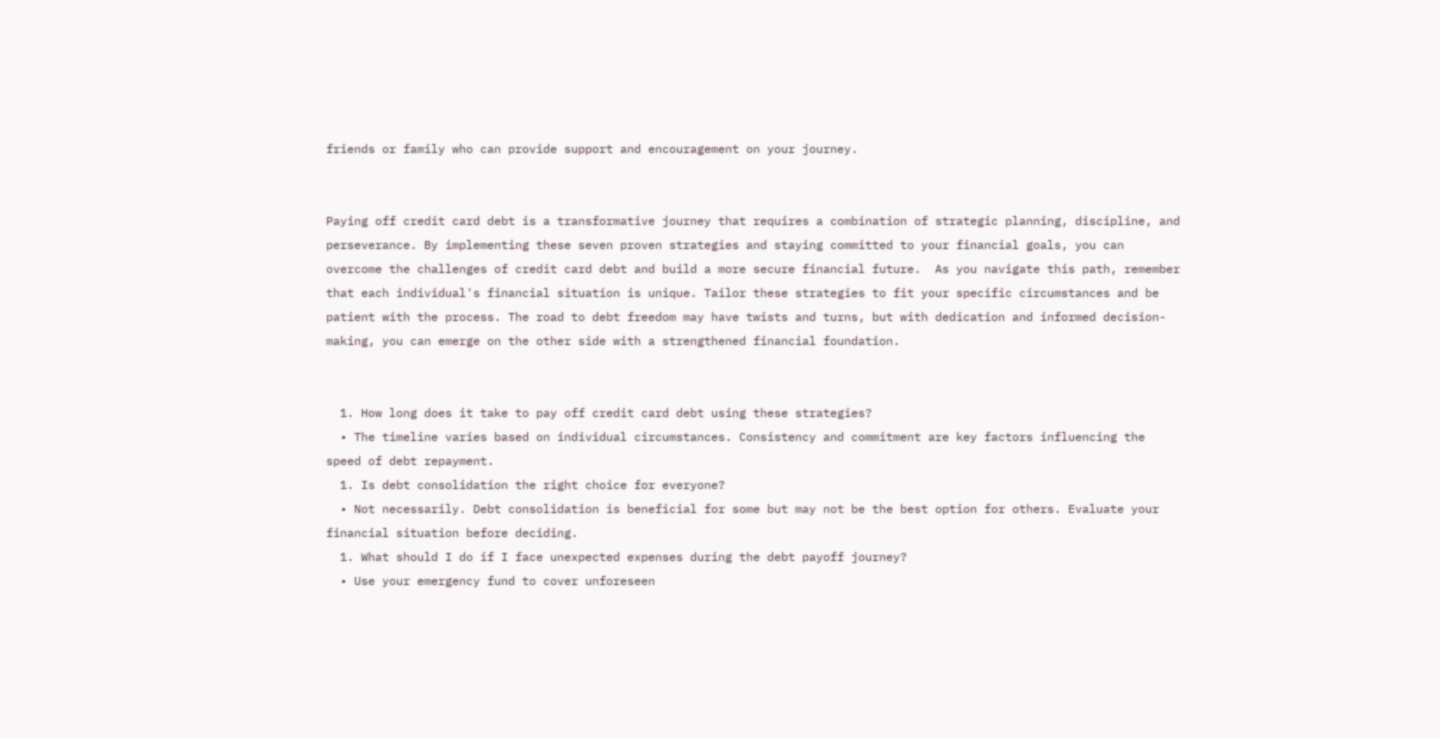friends or family who can provide support and encouragement on your journey.


Paying off credit card debt is a transformative journey that requires a combination of strategic planning, discipline, and perseverance. By implementing these seven proven strategies and staying committed to your financial goals, you can overcome the challenges of credit card debt and build a more secure financial future.  As you navigate this path, remember that each individual's financial situation is unique. Tailor these strategies to fit your specific circumstances and be patient with the process. The road to debt freedom may have twists and turns, but with dedication and informed decision-making, you can emerge on the other side with a strengthened financial foundation.


  1. How long does it take to pay off credit card debt using these strategies?
  • The timeline varies based on individual circumstances. Consistency and commitment are key factors influencing the speed of debt repayment.
  1. Is debt consolidation the right choice for everyone?
  • Not necessarily. Debt consolidation is beneficial for some but may not be the best option for others. Evaluate your financial situation before deciding.
  1. What should I do if I face unexpected expenses during the debt payoff journey?
  • Use your emergency fund to cover unforeseen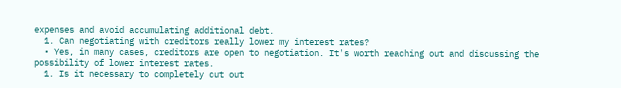expenses and avoid accumulating additional debt.
  1. Can negotiating with creditors really lower my interest rates?
  • Yes, in many cases, creditors are open to negotiation. It's worth reaching out and discussing the possibility of lower interest rates.
  1. Is it necessary to completely cut out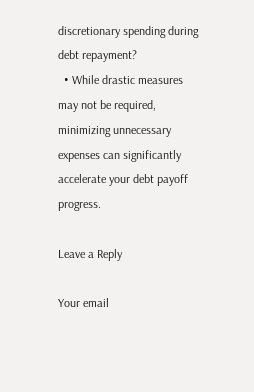discretionary spending during debt repayment?
  • While drastic measures may not be required, minimizing unnecessary expenses can significantly accelerate your debt payoff progress.

Leave a Reply

Your email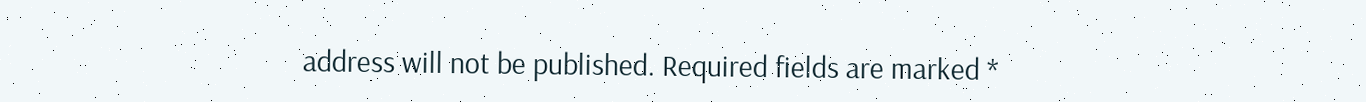address will not be published. Required fields are marked *